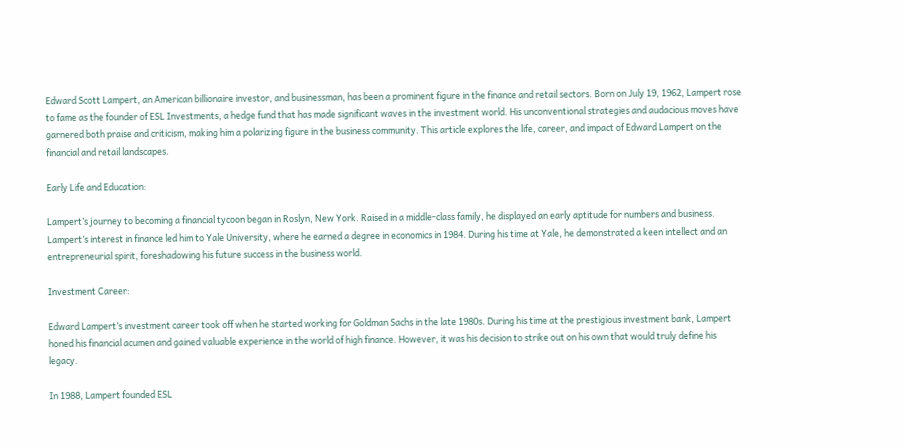Edward Scott Lampert, an American billionaire investor, and businessman, has been a prominent figure in the finance and retail sectors. Born on July 19, 1962, Lampert rose to fame as the founder of ESL Investments, a hedge fund that has made significant waves in the investment world. His unconventional strategies and audacious moves have garnered both praise and criticism, making him a polarizing figure in the business community. This article explores the life, career, and impact of Edward Lampert on the financial and retail landscapes.

Early Life and Education:

Lampert’s journey to becoming a financial tycoon began in Roslyn, New York. Raised in a middle-class family, he displayed an early aptitude for numbers and business. Lampert’s interest in finance led him to Yale University, where he earned a degree in economics in 1984. During his time at Yale, he demonstrated a keen intellect and an entrepreneurial spirit, foreshadowing his future success in the business world.

Investment Career:

Edward Lampert’s investment career took off when he started working for Goldman Sachs in the late 1980s. During his time at the prestigious investment bank, Lampert honed his financial acumen and gained valuable experience in the world of high finance. However, it was his decision to strike out on his own that would truly define his legacy.

In 1988, Lampert founded ESL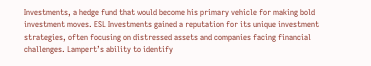Investments, a hedge fund that would become his primary vehicle for making bold investment moves. ESL Investments gained a reputation for its unique investment strategies, often focusing on distressed assets and companies facing financial challenges. Lampert’s ability to identify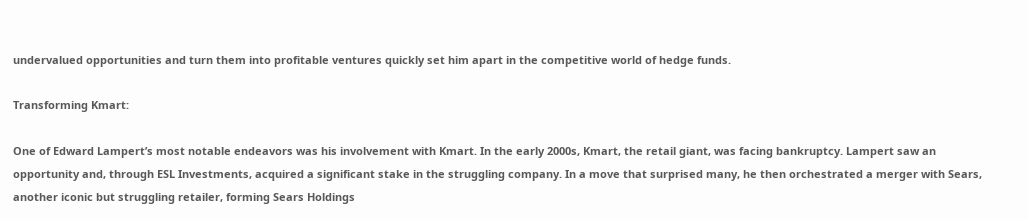undervalued opportunities and turn them into profitable ventures quickly set him apart in the competitive world of hedge funds.

Transforming Kmart:

One of Edward Lampert’s most notable endeavors was his involvement with Kmart. In the early 2000s, Kmart, the retail giant, was facing bankruptcy. Lampert saw an opportunity and, through ESL Investments, acquired a significant stake in the struggling company. In a move that surprised many, he then orchestrated a merger with Sears, another iconic but struggling retailer, forming Sears Holdings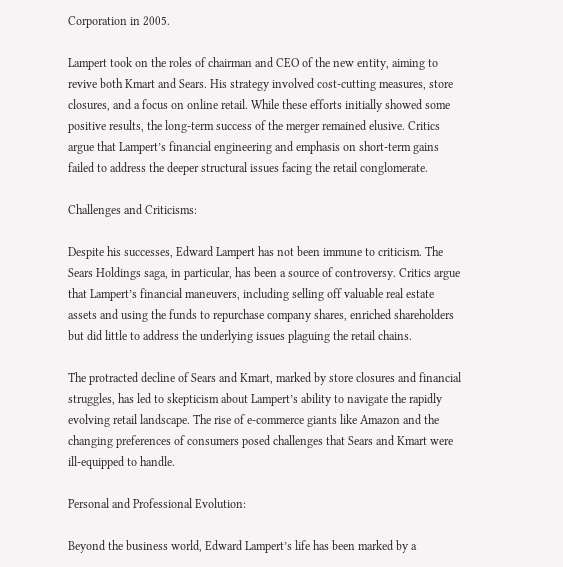Corporation in 2005.

Lampert took on the roles of chairman and CEO of the new entity, aiming to revive both Kmart and Sears. His strategy involved cost-cutting measures, store closures, and a focus on online retail. While these efforts initially showed some positive results, the long-term success of the merger remained elusive. Critics argue that Lampert’s financial engineering and emphasis on short-term gains failed to address the deeper structural issues facing the retail conglomerate.

Challenges and Criticisms:

Despite his successes, Edward Lampert has not been immune to criticism. The Sears Holdings saga, in particular, has been a source of controversy. Critics argue that Lampert’s financial maneuvers, including selling off valuable real estate assets and using the funds to repurchase company shares, enriched shareholders but did little to address the underlying issues plaguing the retail chains.

The protracted decline of Sears and Kmart, marked by store closures and financial struggles, has led to skepticism about Lampert’s ability to navigate the rapidly evolving retail landscape. The rise of e-commerce giants like Amazon and the changing preferences of consumers posed challenges that Sears and Kmart were ill-equipped to handle.

Personal and Professional Evolution:

Beyond the business world, Edward Lampert’s life has been marked by a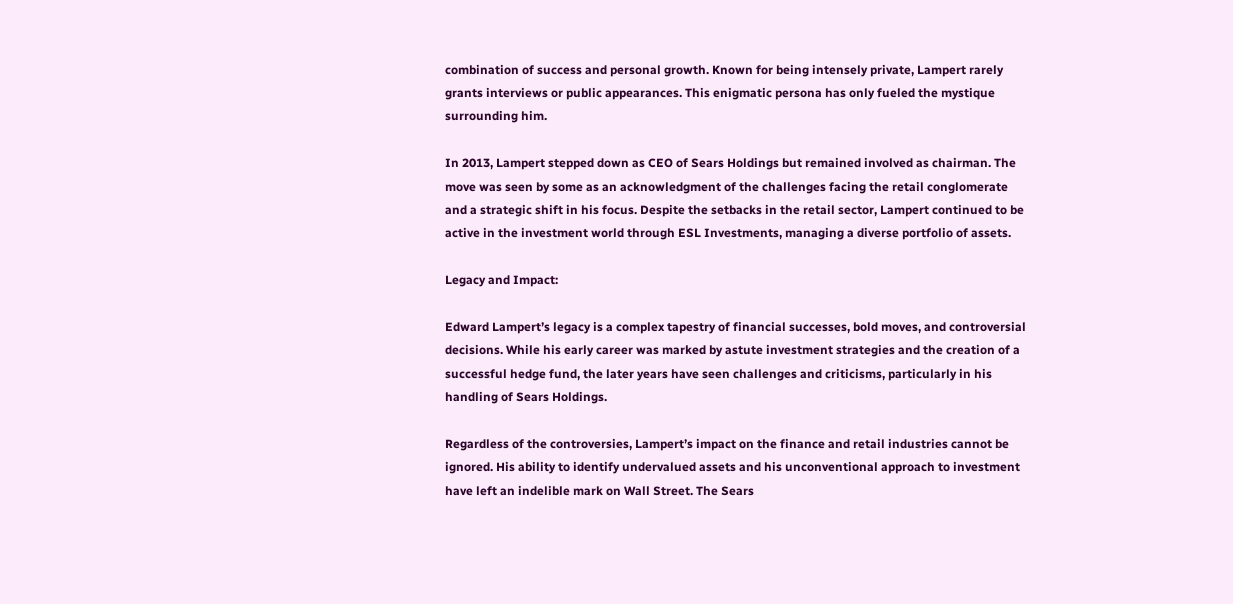combination of success and personal growth. Known for being intensely private, Lampert rarely grants interviews or public appearances. This enigmatic persona has only fueled the mystique surrounding him.

In 2013, Lampert stepped down as CEO of Sears Holdings but remained involved as chairman. The move was seen by some as an acknowledgment of the challenges facing the retail conglomerate and a strategic shift in his focus. Despite the setbacks in the retail sector, Lampert continued to be active in the investment world through ESL Investments, managing a diverse portfolio of assets.

Legacy and Impact:

Edward Lampert’s legacy is a complex tapestry of financial successes, bold moves, and controversial decisions. While his early career was marked by astute investment strategies and the creation of a successful hedge fund, the later years have seen challenges and criticisms, particularly in his handling of Sears Holdings.

Regardless of the controversies, Lampert’s impact on the finance and retail industries cannot be ignored. His ability to identify undervalued assets and his unconventional approach to investment have left an indelible mark on Wall Street. The Sears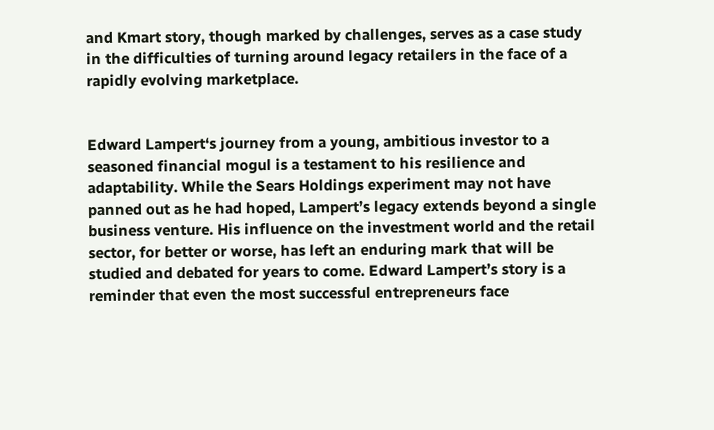and Kmart story, though marked by challenges, serves as a case study in the difficulties of turning around legacy retailers in the face of a rapidly evolving marketplace.


Edward Lampert‘s journey from a young, ambitious investor to a seasoned financial mogul is a testament to his resilience and adaptability. While the Sears Holdings experiment may not have panned out as he had hoped, Lampert’s legacy extends beyond a single business venture. His influence on the investment world and the retail sector, for better or worse, has left an enduring mark that will be studied and debated for years to come. Edward Lampert’s story is a reminder that even the most successful entrepreneurs face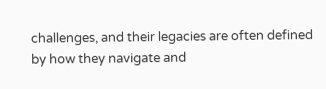challenges, and their legacies are often defined by how they navigate and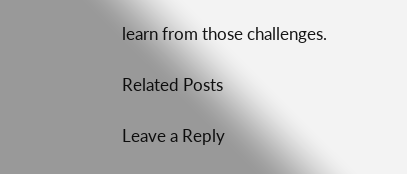learn from those challenges.

Related Posts

Leave a Reply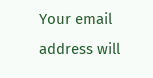Your email address will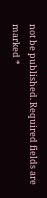not be published. Required fields are marked *